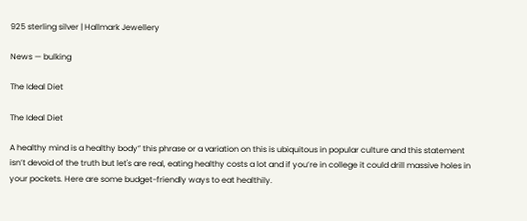925 sterling silver | Hallmark Jewellery

News — bulking

The Ideal Diet

The Ideal Diet

A healthy mind is a healthy body” this phrase or a variation on this is ubiquitous in popular culture and this statement isn’t devoid of the truth but let's are real, eating healthy costs a lot and if you’re in college it could drill massive holes in your pockets. Here are some budget-friendly ways to eat healthily.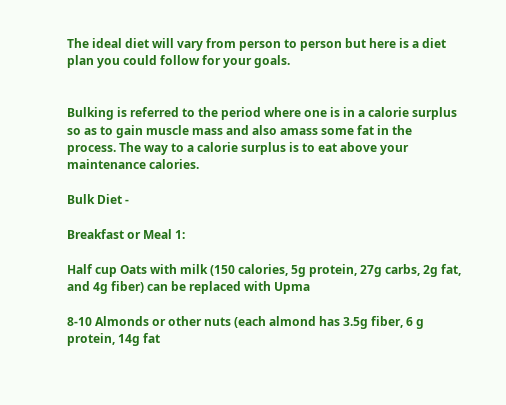The ideal diet will vary from person to person but here is a diet plan you could follow for your goals.


Bulking is referred to the period where one is in a calorie surplus so as to gain muscle mass and also amass some fat in the process. The way to a calorie surplus is to eat above your maintenance calories.

Bulk Diet -

Breakfast or Meal 1:

Half cup Oats with milk (150 calories, 5g protein, 27g carbs, 2g fat, and 4g fiber) can be replaced with Upma

8-10 Almonds or other nuts (each almond has 3.5g fiber, 6 g protein, 14g fat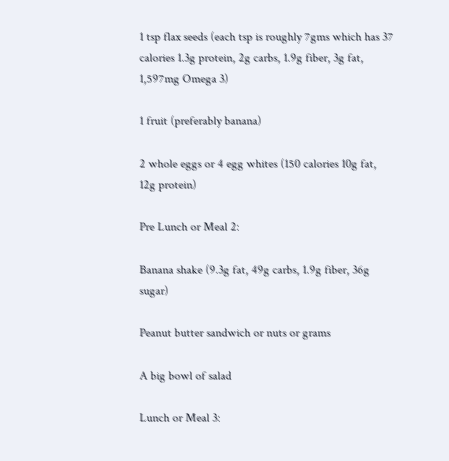1 tsp flax seeds (each tsp is roughly 7gms which has 37 calories 1.3g protein, 2g carbs, 1.9g fiber, 3g fat, 1,597mg Omega 3)

1 fruit (preferably banana)

2 whole eggs or 4 egg whites (150 calories 10g fat, 12g protein)

Pre Lunch or Meal 2:

Banana shake (9.3g fat, 49g carbs, 1.9g fiber, 36g sugar)

Peanut butter sandwich or nuts or grams

A big bowl of salad

Lunch or Meal 3: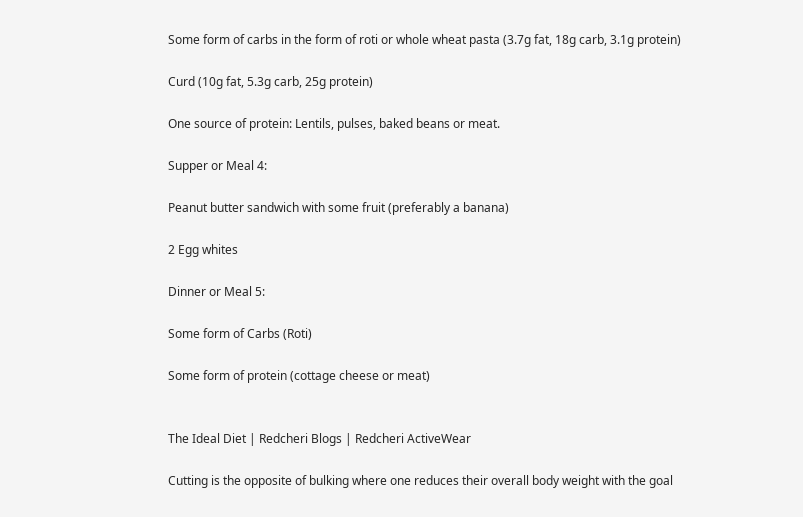Some form of carbs in the form of roti or whole wheat pasta (3.7g fat, 18g carb, 3.1g protein)

Curd (10g fat, 5.3g carb, 25g protein)

One source of protein: Lentils, pulses, baked beans or meat.

Supper or Meal 4:

Peanut butter sandwich with some fruit (preferably a banana)

2 Egg whites

Dinner or Meal 5:

Some form of Carbs (Roti)

Some form of protein (cottage cheese or meat)


The Ideal Diet | Redcheri Blogs | Redcheri ActiveWear

Cutting is the opposite of bulking where one reduces their overall body weight with the goal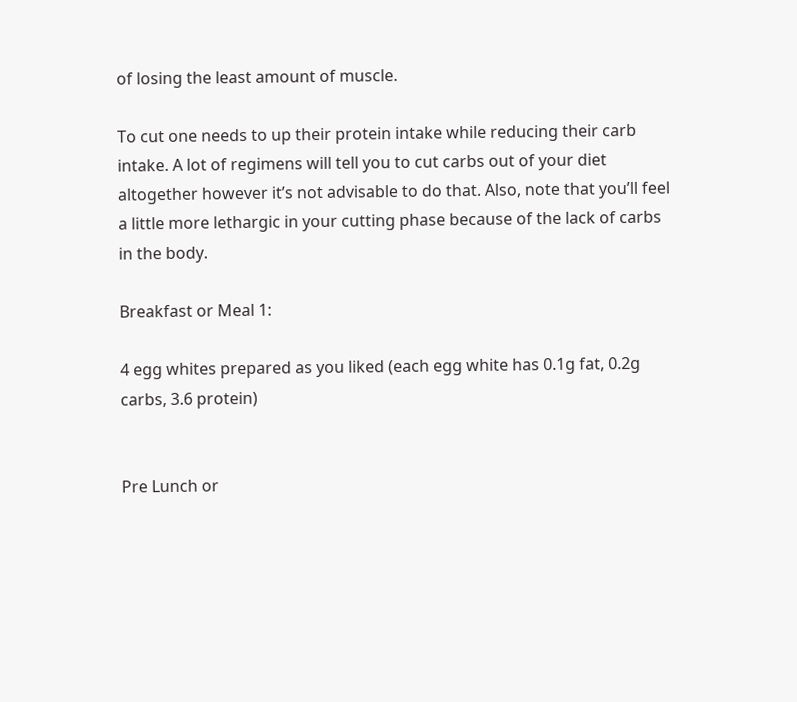of losing the least amount of muscle.

To cut one needs to up their protein intake while reducing their carb intake. A lot of regimens will tell you to cut carbs out of your diet altogether however it’s not advisable to do that. Also, note that you’ll feel a little more lethargic in your cutting phase because of the lack of carbs in the body.

Breakfast or Meal 1:

4 egg whites prepared as you liked (each egg white has 0.1g fat, 0.2g carbs, 3.6 protein)


Pre Lunch or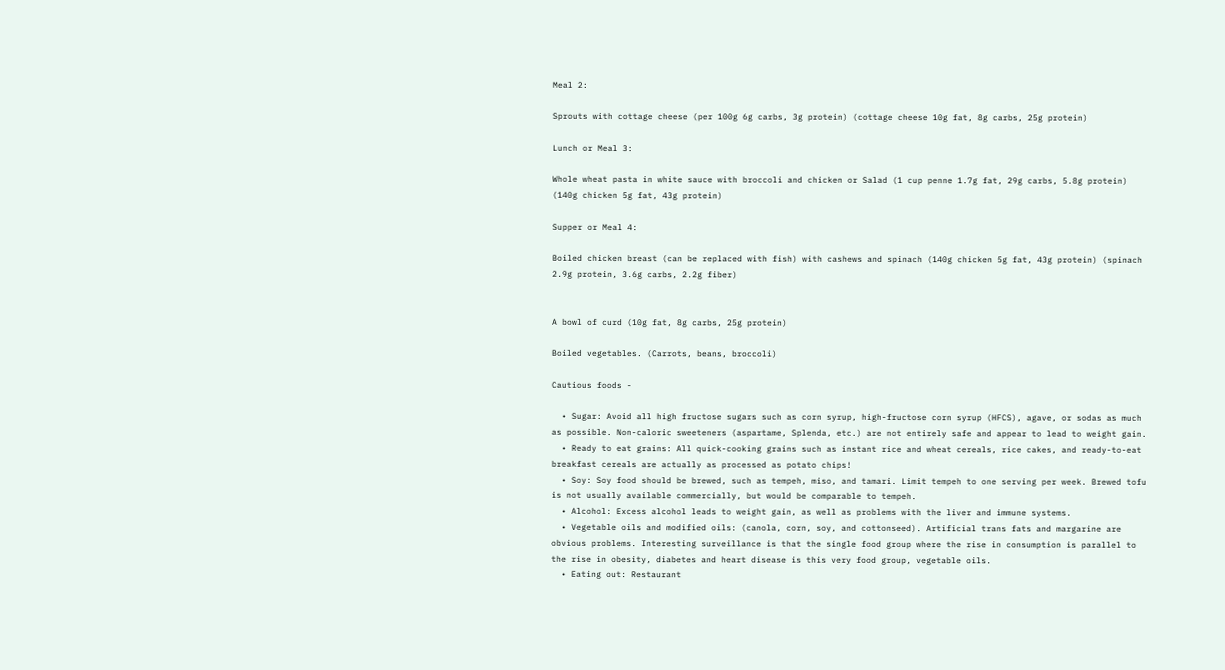Meal 2:

Sprouts with cottage cheese (per 100g 6g carbs, 3g protein) (cottage cheese 10g fat, 8g carbs, 25g protein)

Lunch or Meal 3:

Whole wheat pasta in white sauce with broccoli and chicken or Salad (1 cup penne 1.7g fat, 29g carbs, 5.8g protein) (140g chicken 5g fat, 43g protein)

Supper or Meal 4:

Boiled chicken breast (can be replaced with fish) with cashews and spinach (140g chicken 5g fat, 43g protein) (spinach 2.9g protein, 3.6g carbs, 2.2g fiber)


A bowl of curd (10g fat, 8g carbs, 25g protein)

Boiled vegetables. (Carrots, beans, broccoli)

Cautious foods -

  • Sugar: Avoid all high fructose sugars such as corn syrup, high-fructose corn syrup (HFCS), agave, or sodas as much as possible. Non-caloric sweeteners (aspartame, Splenda, etc.) are not entirely safe and appear to lead to weight gain.
  • Ready to eat grains: All quick-cooking grains such as instant rice and wheat cereals, rice cakes, and ready-to-eat breakfast cereals are actually as processed as potato chips!
  • Soy: Soy food should be brewed, such as tempeh, miso, and tamari. Limit tempeh to one serving per week. Brewed tofu is not usually available commercially, but would be comparable to tempeh.
  • Alcohol: Excess alcohol leads to weight gain, as well as problems with the liver and immune systems.
  • Vegetable oils and modified oils: (canola, corn, soy, and cottonseed). Artificial trans fats and margarine are obvious problems. Interesting surveillance is that the single food group where the rise in consumption is parallel to the rise in obesity, diabetes and heart disease is this very food group, vegetable oils.
  • Eating out: Restaurant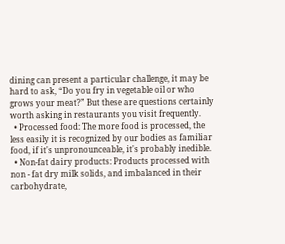dining can present a particular challenge, it may be hard to ask, “Do you fry in vegetable oil or who grows your meat?” But these are questions certainly worth asking in restaurants you visit frequently.
  • Processed food: The more food is processed, the less easily it is recognized by our bodies as familiar food, if it's unpronounceable, it's probably inedible.
  • Non-fat dairy products: Products processed with non - fat dry milk solids, and imbalanced in their carbohydrate,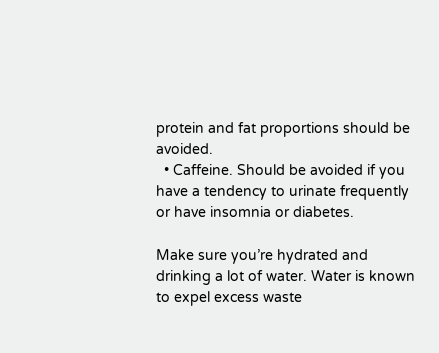protein and fat proportions should be avoided.
  • Caffeine. Should be avoided if you have a tendency to urinate frequently or have insomnia or diabetes.

Make sure you’re hydrated and drinking a lot of water. Water is known to expel excess waste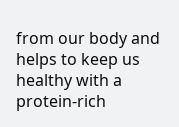from our body and helps to keep us healthy with a protein-rich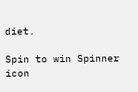diet.

Spin to win Spinner icon